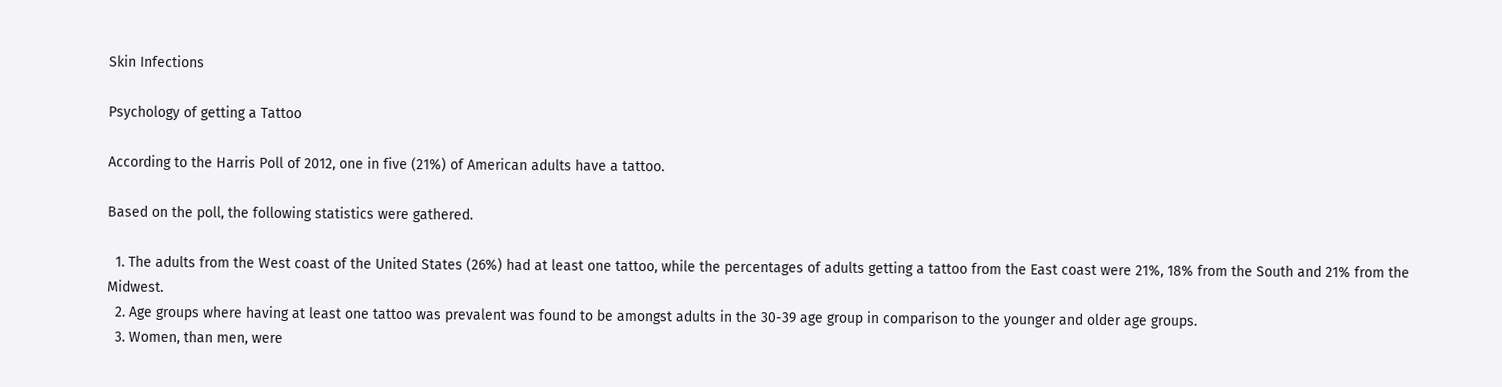Skin Infections

Psychology of getting a Tattoo

According to the Harris Poll of 2012, one in five (21%) of American adults have a tattoo.

Based on the poll, the following statistics were gathered.

  1. The adults from the West coast of the United States (26%) had at least one tattoo, while the percentages of adults getting a tattoo from the East coast were 21%, 18% from the South and 21% from the Midwest.
  2. Age groups where having at least one tattoo was prevalent was found to be amongst adults in the 30-39 age group in comparison to the younger and older age groups.
  3. Women, than men, were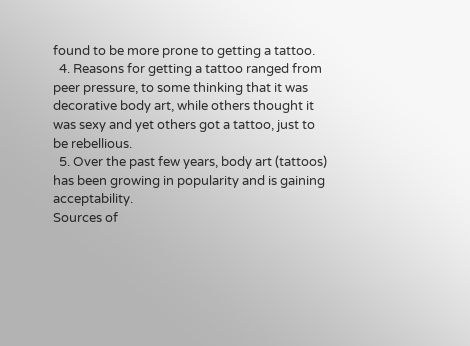found to be more prone to getting a tattoo.
  4. Reasons for getting a tattoo ranged from peer pressure, to some thinking that it was decorative body art, while others thought it was sexy and yet others got a tattoo, just to be rebellious.
  5. Over the past few years, body art (tattoos) has been growing in popularity and is gaining acceptability.
Sources of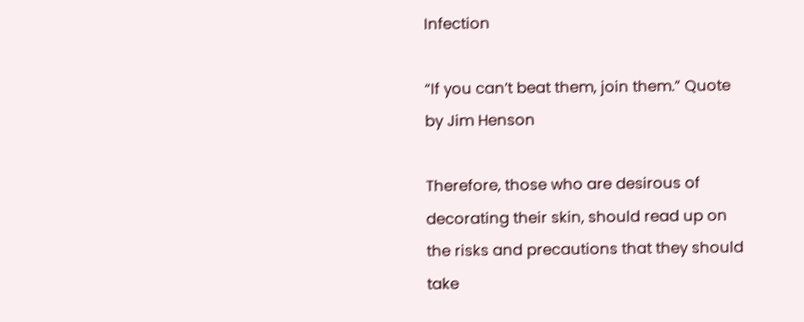Infection

“If you can’t beat them, join them.” Quote by Jim Henson

Therefore, those who are desirous of decorating their skin, should read up on the risks and precautions that they should take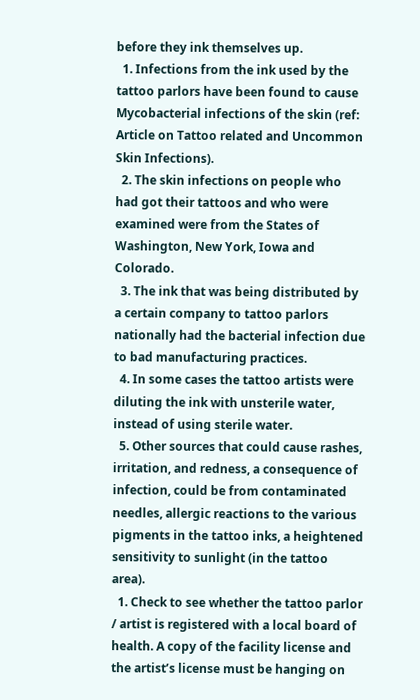before they ink themselves up.
  1. Infections from the ink used by the tattoo parlors have been found to cause Mycobacterial infections of the skin (ref: Article on Tattoo related and Uncommon Skin Infections).
  2. The skin infections on people who had got their tattoos and who were examined were from the States of Washington, New York, Iowa and Colorado.
  3. The ink that was being distributed by a certain company to tattoo parlors nationally had the bacterial infection due to bad manufacturing practices.
  4. In some cases the tattoo artists were diluting the ink with unsterile water, instead of using sterile water.
  5. Other sources that could cause rashes, irritation, and redness, a consequence of infection, could be from contaminated needles, allergic reactions to the various pigments in the tattoo inks, a heightened sensitivity to sunlight (in the tattoo area).
  1. Check to see whether the tattoo parlor / artist is registered with a local board of health. A copy of the facility license and the artist’s license must be hanging on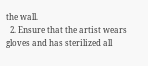the wall.
  2. Ensure that the artist wears gloves and has sterilized all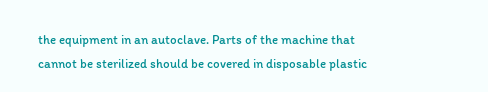the equipment in an autoclave. Parts of the machine that cannot be sterilized should be covered in disposable plastic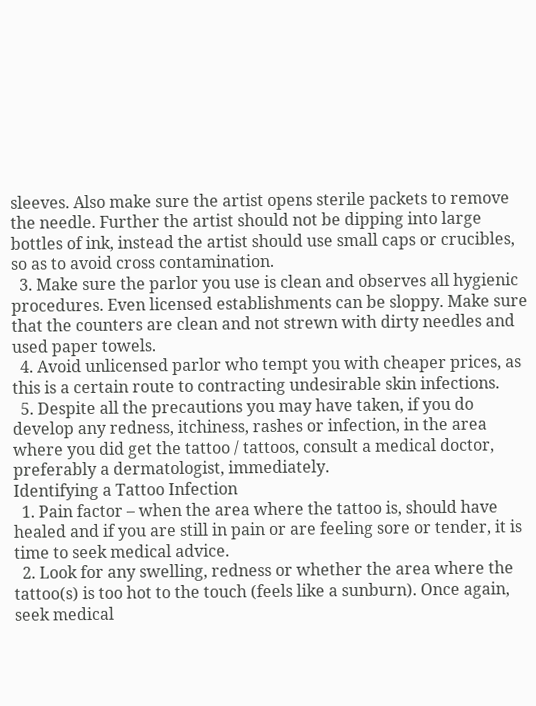sleeves. Also make sure the artist opens sterile packets to remove the needle. Further the artist should not be dipping into large bottles of ink, instead the artist should use small caps or crucibles, so as to avoid cross contamination.
  3. Make sure the parlor you use is clean and observes all hygienic procedures. Even licensed establishments can be sloppy. Make sure that the counters are clean and not strewn with dirty needles and used paper towels.
  4. Avoid unlicensed parlor who tempt you with cheaper prices, as this is a certain route to contracting undesirable skin infections.
  5. Despite all the precautions you may have taken, if you do develop any redness, itchiness, rashes or infection, in the area where you did get the tattoo / tattoos, consult a medical doctor, preferably a dermatologist, immediately.
Identifying a Tattoo Infection
  1. Pain factor – when the area where the tattoo is, should have healed and if you are still in pain or are feeling sore or tender, it is time to seek medical advice.
  2. Look for any swelling, redness or whether the area where the tattoo(s) is too hot to the touch (feels like a sunburn). Once again, seek medical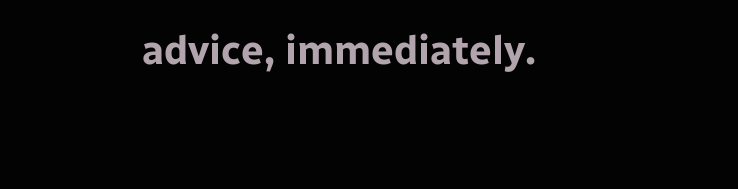advice, immediately.